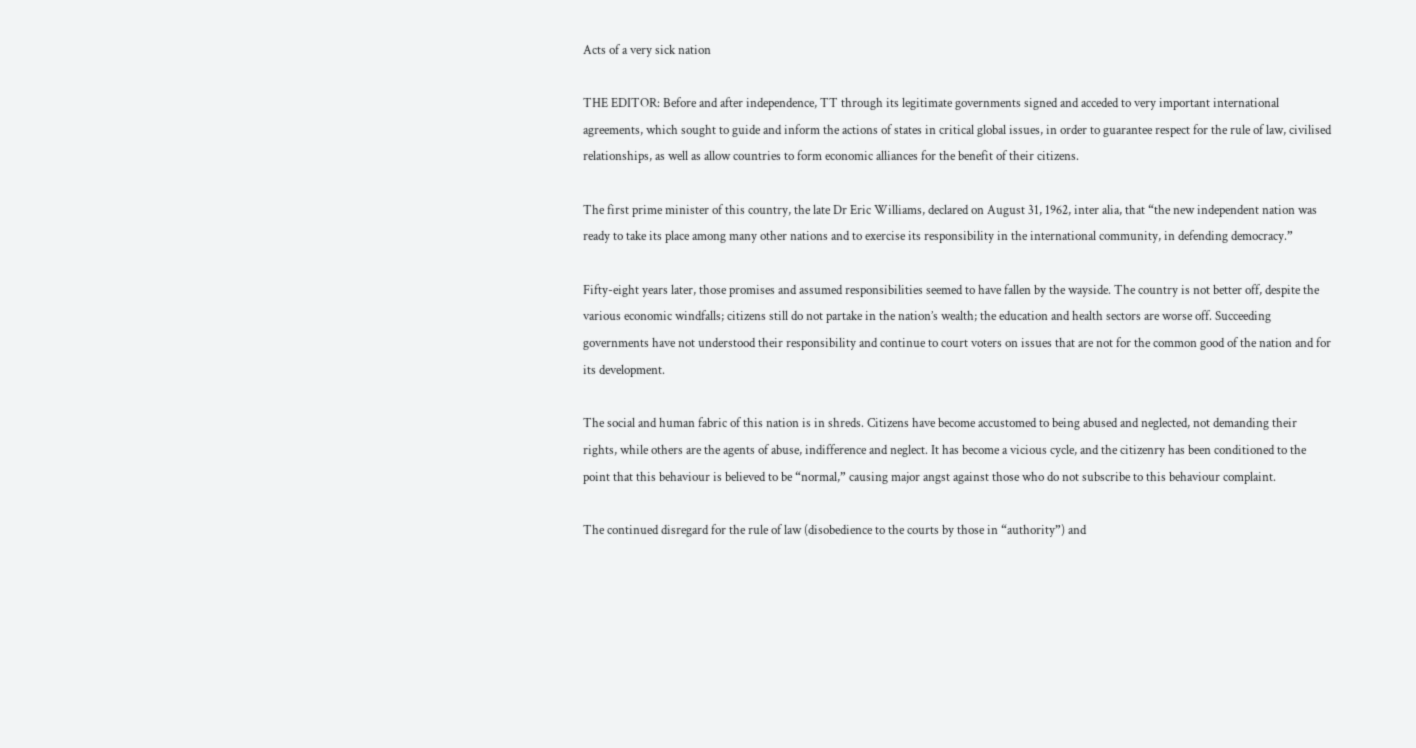Acts of a very sick nation

THE EDITOR: Before and after independence, TT through its legitimate governments signed and acceded to very important international agreements, which sought to guide and inform the actions of states in critical global issues, in order to guarantee respect for the rule of law, civilised relationships, as well as allow countries to form economic alliances for the benefit of their citizens.

The first prime minister of this country, the late Dr Eric Williams, declared on August 31, 1962, inter alia, that “the new independent nation was ready to take its place among many other nations and to exercise its responsibility in the international community, in defending democracy.”

Fifty-eight years later, those promises and assumed responsibilities seemed to have fallen by the wayside. The country is not better off, despite the various economic windfalls; citizens still do not partake in the nation’s wealth; the education and health sectors are worse off. Succeeding governments have not understood their responsibility and continue to court voters on issues that are not for the common good of the nation and for its development.

The social and human fabric of this nation is in shreds. Citizens have become accustomed to being abused and neglected, not demanding their rights, while others are the agents of abuse, indifference and neglect. It has become a vicious cycle, and the citizenry has been conditioned to the point that this behaviour is believed to be “normal,” causing major angst against those who do not subscribe to this behaviour complaint.

The continued disregard for the rule of law (disobedience to the courts by those in “authority”) and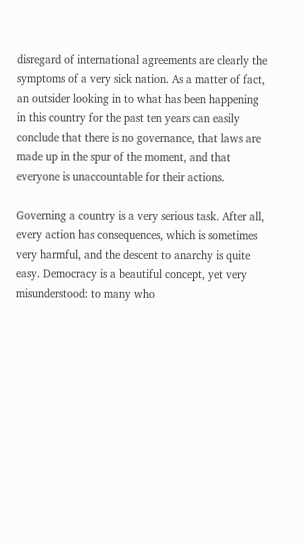disregard of international agreements are clearly the symptoms of a very sick nation. As a matter of fact, an outsider looking in to what has been happening in this country for the past ten years can easily conclude that there is no governance, that laws are made up in the spur of the moment, and that everyone is unaccountable for their actions.

Governing a country is a very serious task. After all, every action has consequences, which is sometimes very harmful, and the descent to anarchy is quite easy. Democracy is a beautiful concept, yet very misunderstood: to many who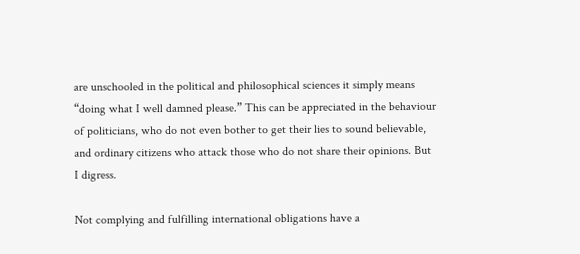are unschooled in the political and philosophical sciences it simply means “doing what I well damned please.” This can be appreciated in the behaviour of politicians, who do not even bother to get their lies to sound believable, and ordinary citizens who attack those who do not share their opinions. But I digress.

Not complying and fulfilling international obligations have a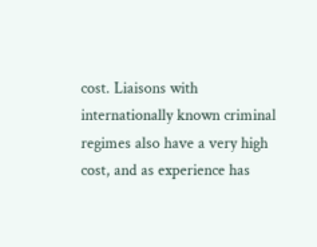cost. Liaisons with internationally known criminal regimes also have a very high cost, and as experience has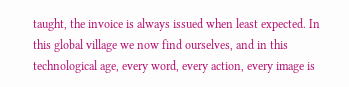taught, the invoice is always issued when least expected. In this global village we now find ourselves, and in this technological age, every word, every action, every image is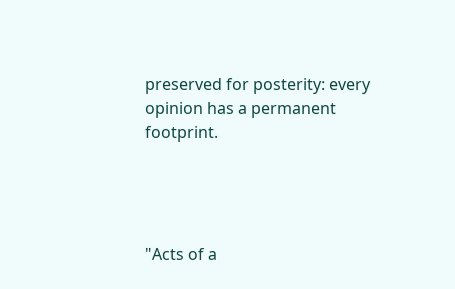preserved for posterity: every opinion has a permanent footprint.




"Acts of a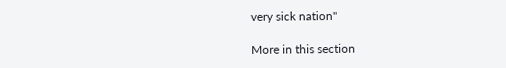very sick nation"

More in this section